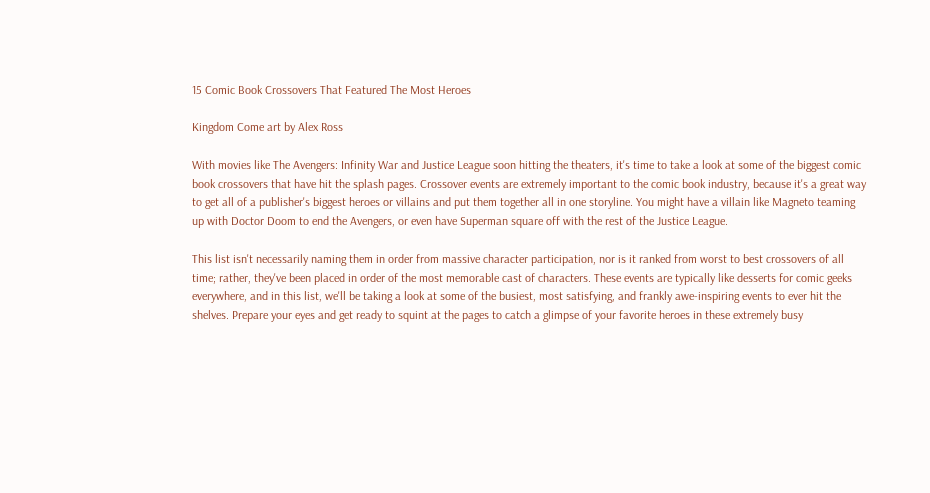15 Comic Book Crossovers That Featured The Most Heroes

Kingdom Come art by Alex Ross

With movies like The Avengers: Infinity War and Justice League soon hitting the theaters, it's time to take a look at some of the biggest comic book crossovers that have hit the splash pages. Crossover events are extremely important to the comic book industry, because it's a great way to get all of a publisher's biggest heroes or villains and put them together all in one storyline. You might have a villain like Magneto teaming up with Doctor Doom to end the Avengers, or even have Superman square off with the rest of the Justice League.

This list isn't necessarily naming them in order from massive character participation, nor is it ranked from worst to best crossovers of all time; rather, they've been placed in order of the most memorable cast of characters. These events are typically like desserts for comic geeks everywhere, and in this list, we'll be taking a look at some of the busiest, most satisfying, and frankly awe-inspiring events to ever hit the shelves. Prepare your eyes and get ready to squint at the pages to catch a glimpse of your favorite heroes in these extremely busy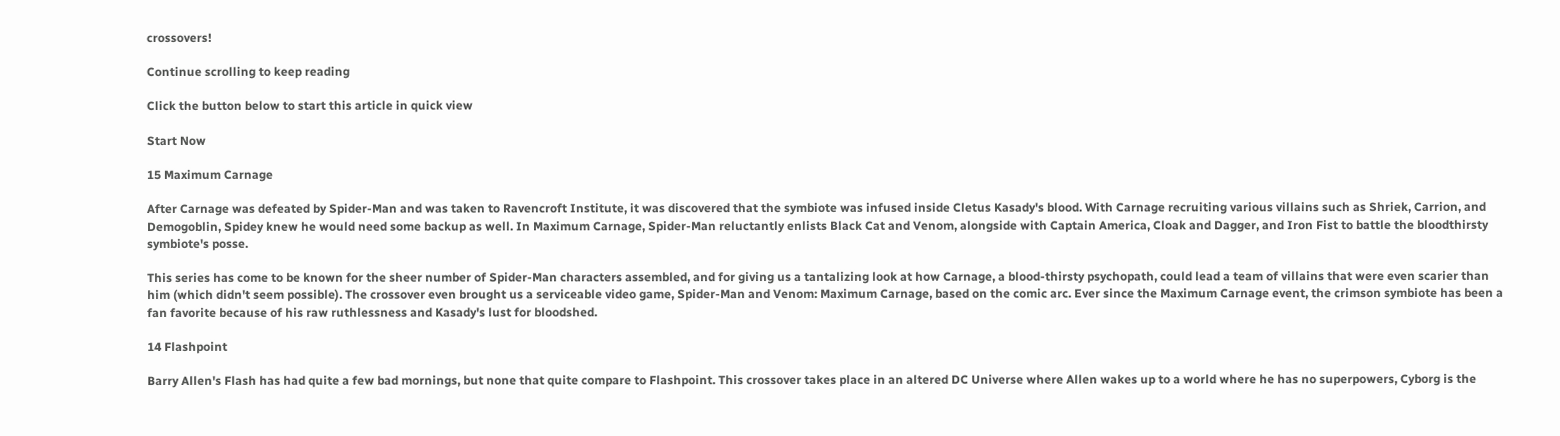crossovers!

Continue scrolling to keep reading

Click the button below to start this article in quick view

Start Now

15 Maximum Carnage

After Carnage was defeated by Spider-Man and was taken to Ravencroft Institute, it was discovered that the symbiote was infused inside Cletus Kasady's blood. With Carnage recruiting various villains such as Shriek, Carrion, and Demogoblin, Spidey knew he would need some backup as well. In Maximum Carnage, Spider-Man reluctantly enlists Black Cat and Venom, alongside with Captain America, Cloak and Dagger, and Iron Fist to battle the bloodthirsty symbiote's posse.

This series has come to be known for the sheer number of Spider-Man characters assembled, and for giving us a tantalizing look at how Carnage, a blood-thirsty psychopath, could lead a team of villains that were even scarier than him (which didn't seem possible). The crossover even brought us a serviceable video game, Spider-Man and Venom: Maximum Carnage, based on the comic arc. Ever since the Maximum Carnage event, the crimson symbiote has been a fan favorite because of his raw ruthlessness and Kasady's lust for bloodshed.

14 Flashpoint

Barry Allen's Flash has had quite a few bad mornings, but none that quite compare to Flashpoint. This crossover takes place in an altered DC Universe where Allen wakes up to a world where he has no superpowers, Cyborg is the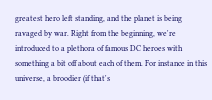greatest hero left standing, and the planet is being ravaged by war. Right from the beginning, we're introduced to a plethora of famous DC heroes with something a bit off about each of them. For instance in this universe, a broodier (if that's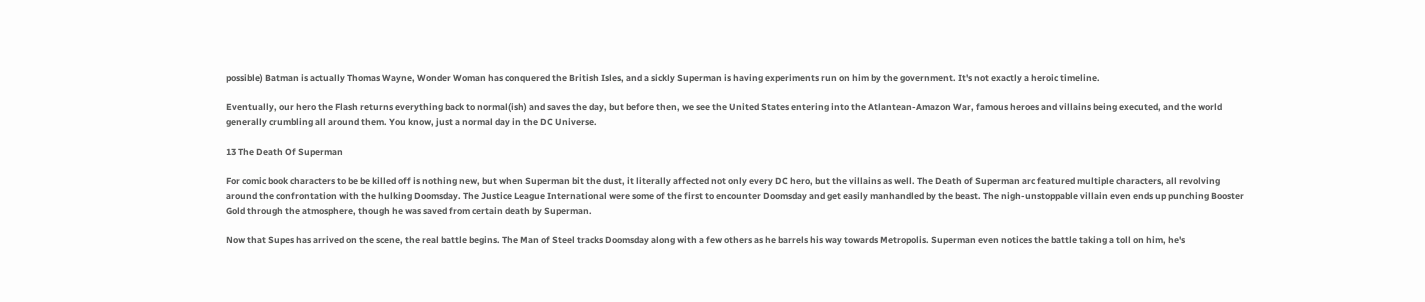possible) Batman is actually Thomas Wayne, Wonder Woman has conquered the British Isles, and a sickly Superman is having experiments run on him by the government. It's not exactly a heroic timeline.

Eventually, our hero the Flash returns everything back to normal(ish) and saves the day, but before then, we see the United States entering into the Atlantean-Amazon War, famous heroes and villains being executed, and the world generally crumbling all around them. You know, just a normal day in the DC Universe.

13 The Death Of Superman

For comic book characters to be be killed off is nothing new, but when Superman bit the dust, it literally affected not only every DC hero, but the villains as well. The Death of Superman arc featured multiple characters, all revolving around the confrontation with the hulking Doomsday. The Justice League International were some of the first to encounter Doomsday and get easily manhandled by the beast. The nigh-unstoppable villain even ends up punching Booster Gold through the atmosphere, though he was saved from certain death by Superman.

Now that Supes has arrived on the scene, the real battle begins. The Man of Steel tracks Doomsday along with a few others as he barrels his way towards Metropolis. Superman even notices the battle taking a toll on him, he's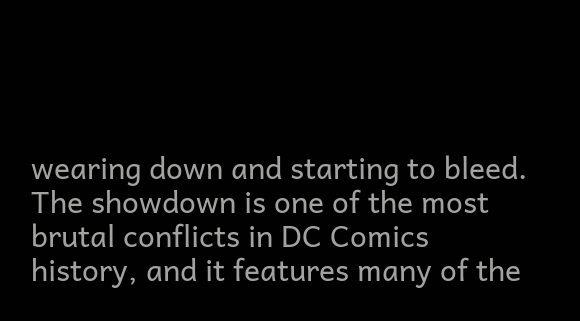wearing down and starting to bleed. The showdown is one of the most brutal conflicts in DC Comics history, and it features many of the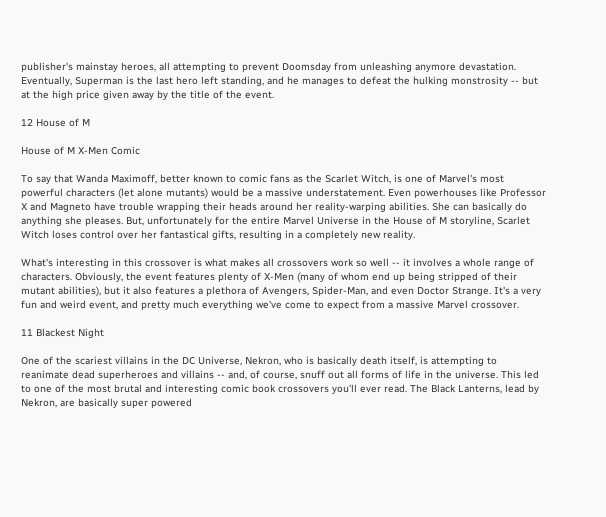publisher's mainstay heroes, all attempting to prevent Doomsday from unleashing anymore devastation. Eventually, Superman is the last hero left standing, and he manages to defeat the hulking monstrosity -- but at the high price given away by the title of the event.

12 House of M

House of M X-Men Comic

To say that Wanda Maximoff, better known to comic fans as the Scarlet Witch, is one of Marvel's most powerful characters (let alone mutants) would be a massive understatement. Even powerhouses like Professor X and Magneto have trouble wrapping their heads around her reality-warping abilities. She can basically do anything she pleases. But, unfortunately for the entire Marvel Universe in the House of M storyline, Scarlet Witch loses control over her fantastical gifts, resulting in a completely new reality.

What's interesting in this crossover is what makes all crossovers work so well -- it involves a whole range of characters. Obviously, the event features plenty of X-Men (many of whom end up being stripped of their mutant abilities), but it also features a plethora of Avengers, Spider-Man, and even Doctor Strange. It's a very fun and weird event, and pretty much everything we've come to expect from a massive Marvel crossover.

11 Blackest Night

One of the scariest villains in the DC Universe, Nekron, who is basically death itself, is attempting to reanimate dead superheroes and villains -- and, of course, snuff out all forms of life in the universe. This led to one of the most brutal and interesting comic book crossovers you'll ever read. The Black Lanterns, lead by Nekron, are basically super powered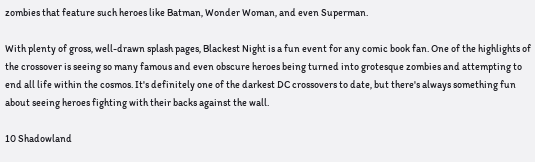zombies that feature such heroes like Batman, Wonder Woman, and even Superman.

With plenty of gross, well-drawn splash pages, Blackest Night is a fun event for any comic book fan. One of the highlights of the crossover is seeing so many famous and even obscure heroes being turned into grotesque zombies and attempting to end all life within the cosmos. It's definitely one of the darkest DC crossovers to date, but there's always something fun about seeing heroes fighting with their backs against the wall.

10 Shadowland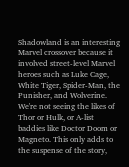Shadowland is an interesting Marvel crossover because it involved street-level Marvel heroes such as Luke Cage, White Tiger, Spider-Man, the Punisher, and Wolverine. We're not seeing the likes of Thor or Hulk, or A-list baddies like Doctor Doom or Magneto. This only adds to the suspense of the story,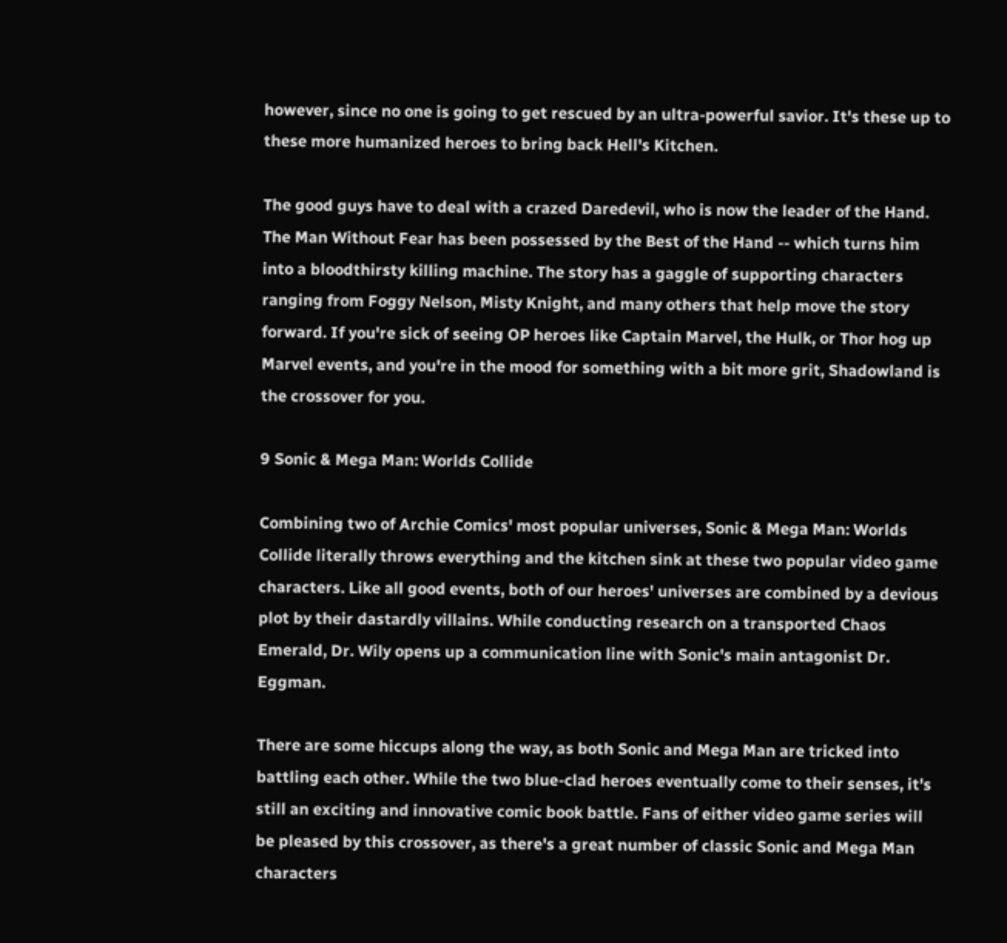however, since no one is going to get rescued by an ultra-powerful savior. It's these up to these more humanized heroes to bring back Hell's Kitchen.

The good guys have to deal with a crazed Daredevil, who is now the leader of the Hand. The Man Without Fear has been possessed by the Best of the Hand -- which turns him into a bloodthirsty killing machine. The story has a gaggle of supporting characters ranging from Foggy Nelson, Misty Knight, and many others that help move the story forward. If you're sick of seeing OP heroes like Captain Marvel, the Hulk, or Thor hog up Marvel events, and you're in the mood for something with a bit more grit, Shadowland is the crossover for you.

9 Sonic & Mega Man: Worlds Collide

Combining two of Archie Comics' most popular universes, Sonic & Mega Man: Worlds Collide literally throws everything and the kitchen sink at these two popular video game characters. Like all good events, both of our heroes' universes are combined by a devious plot by their dastardly villains. While conducting research on a transported Chaos Emerald, Dr. Wily opens up a communication line with Sonic's main antagonist Dr. Eggman.

There are some hiccups along the way, as both Sonic and Mega Man are tricked into battling each other. While the two blue-clad heroes eventually come to their senses, it's still an exciting and innovative comic book battle. Fans of either video game series will be pleased by this crossover, as there's a great number of classic Sonic and Mega Man characters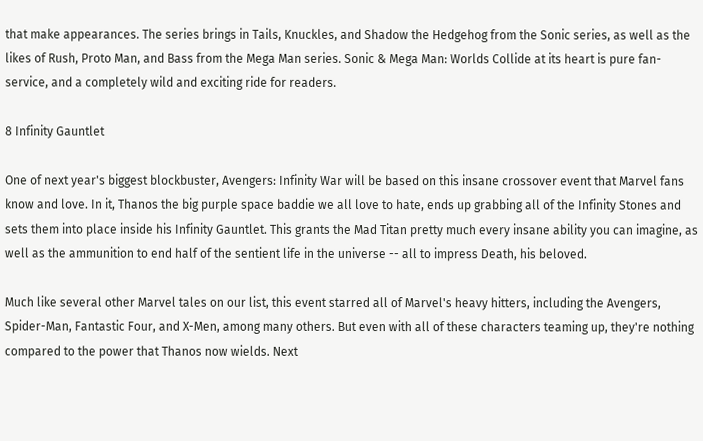that make appearances. The series brings in Tails, Knuckles, and Shadow the Hedgehog from the Sonic series, as well as the likes of Rush, Proto Man, and Bass from the Mega Man series. Sonic & Mega Man: Worlds Collide at its heart is pure fan-service, and a completely wild and exciting ride for readers.

8 Infinity Gauntlet

One of next year's biggest blockbuster, Avengers: Infinity War will be based on this insane crossover event that Marvel fans know and love. In it, Thanos the big purple space baddie we all love to hate, ends up grabbing all of the Infinity Stones and sets them into place inside his Infinity Gauntlet. This grants the Mad Titan pretty much every insane ability you can imagine, as well as the ammunition to end half of the sentient life in the universe -- all to impress Death, his beloved.

Much like several other Marvel tales on our list, this event starred all of Marvel's heavy hitters, including the Avengers, Spider-Man, Fantastic Four, and X-Men, among many others. But even with all of these characters teaming up, they're nothing compared to the power that Thanos now wields. Next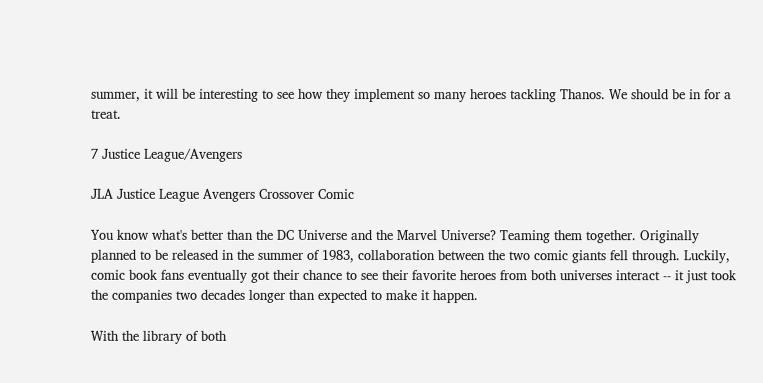summer, it will be interesting to see how they implement so many heroes tackling Thanos. We should be in for a treat.

7 Justice League/Avengers

JLA Justice League Avengers Crossover Comic

You know what's better than the DC Universe and the Marvel Universe? Teaming them together. Originally planned to be released in the summer of 1983, collaboration between the two comic giants fell through. Luckily, comic book fans eventually got their chance to see their favorite heroes from both universes interact -- it just took the companies two decades longer than expected to make it happen.

With the library of both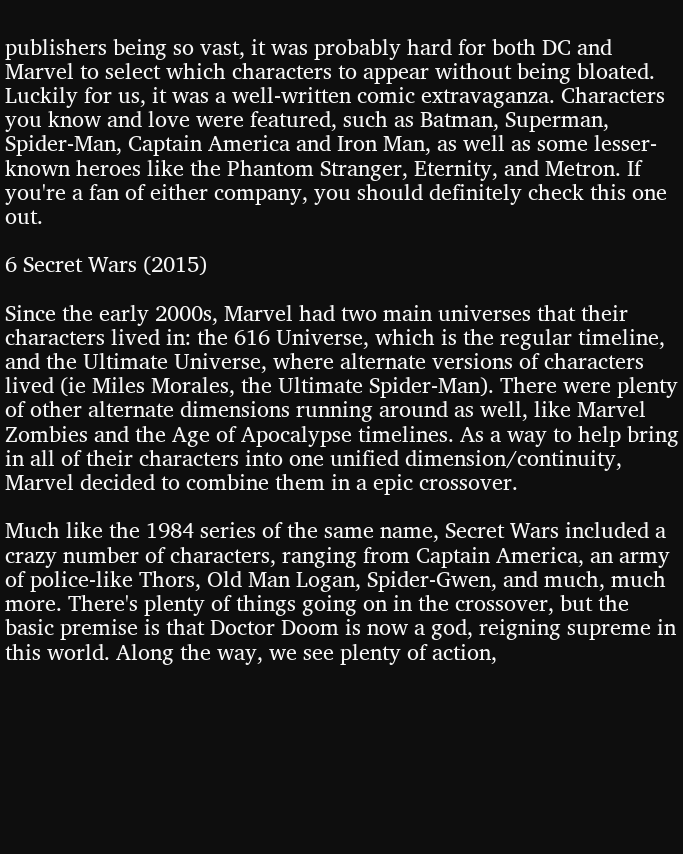publishers being so vast, it was probably hard for both DC and Marvel to select which characters to appear without being bloated. Luckily for us, it was a well-written comic extravaganza. Characters you know and love were featured, such as Batman, Superman, Spider-Man, Captain America and Iron Man, as well as some lesser-known heroes like the Phantom Stranger, Eternity, and Metron. If you're a fan of either company, you should definitely check this one out.

6 Secret Wars (2015)

Since the early 2000s, Marvel had two main universes that their characters lived in: the 616 Universe, which is the regular timeline, and the Ultimate Universe, where alternate versions of characters lived (ie Miles Morales, the Ultimate Spider-Man). There were plenty of other alternate dimensions running around as well, like Marvel Zombies and the Age of Apocalypse timelines. As a way to help bring in all of their characters into one unified dimension/continuity, Marvel decided to combine them in a epic crossover.

Much like the 1984 series of the same name, Secret Wars included a crazy number of characters, ranging from Captain America, an army of police-like Thors, Old Man Logan, Spider-Gwen, and much, much more. There's plenty of things going on in the crossover, but the basic premise is that Doctor Doom is now a god, reigning supreme in this world. Along the way, we see plenty of action,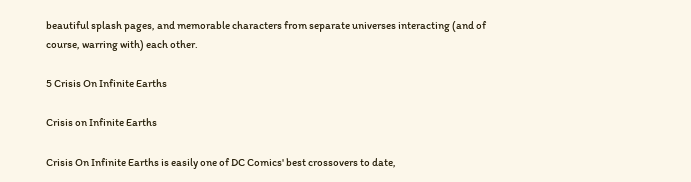beautiful splash pages, and memorable characters from separate universes interacting (and of course, warring with) each other.

5 Crisis On Infinite Earths

Crisis on Infinite Earths

Crisis On Infinite Earths is easily one of DC Comics' best crossovers to date,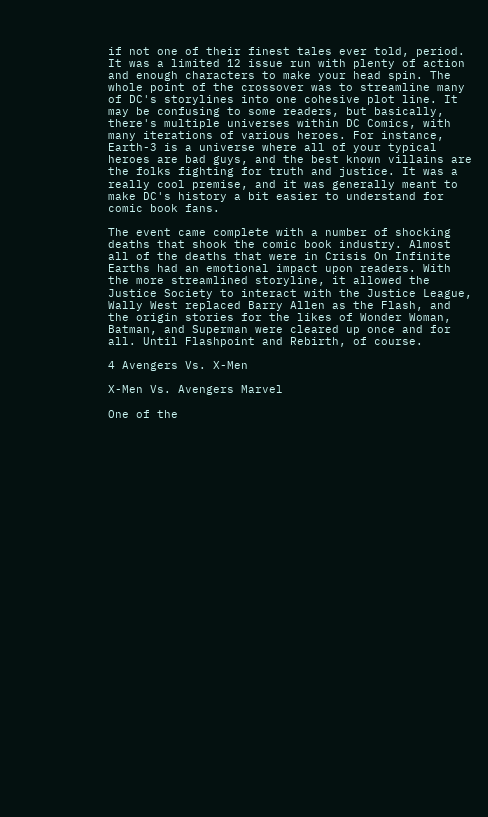if not one of their finest tales ever told, period. It was a limited 12 issue run with plenty of action and enough characters to make your head spin. The whole point of the crossover was to streamline many of DC's storylines into one cohesive plot line. It may be confusing to some readers, but basically, there's multiple universes within DC Comics, with many iterations of various heroes. For instance, Earth-3 is a universe where all of your typical heroes are bad guys, and the best known villains are the folks fighting for truth and justice. It was a really cool premise, and it was generally meant to make DC's history a bit easier to understand for comic book fans.

The event came complete with a number of shocking deaths that shook the comic book industry. Almost all of the deaths that were in Crisis On Infinite Earths had an emotional impact upon readers. With the more streamlined storyline, it allowed the Justice Society to interact with the Justice League, Wally West replaced Barry Allen as the Flash, and the origin stories for the likes of Wonder Woman, Batman, and Superman were cleared up once and for all. Until Flashpoint and Rebirth, of course.

4 Avengers Vs. X-Men

X-Men Vs. Avengers Marvel

One of the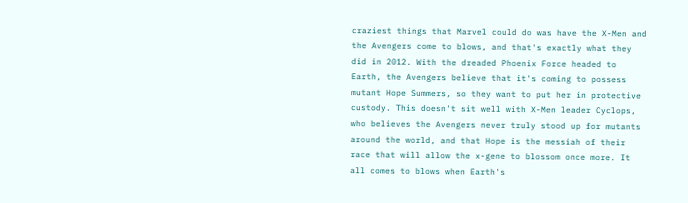craziest things that Marvel could do was have the X-Men and the Avengers come to blows, and that's exactly what they did in 2012. With the dreaded Phoenix Force headed to Earth, the Avengers believe that it's coming to possess mutant Hope Summers, so they want to put her in protective custody. This doesn't sit well with X-Men leader Cyclops, who believes the Avengers never truly stood up for mutants around the world, and that Hope is the messiah of their race that will allow the x-gene to blossom once more. It all comes to blows when Earth's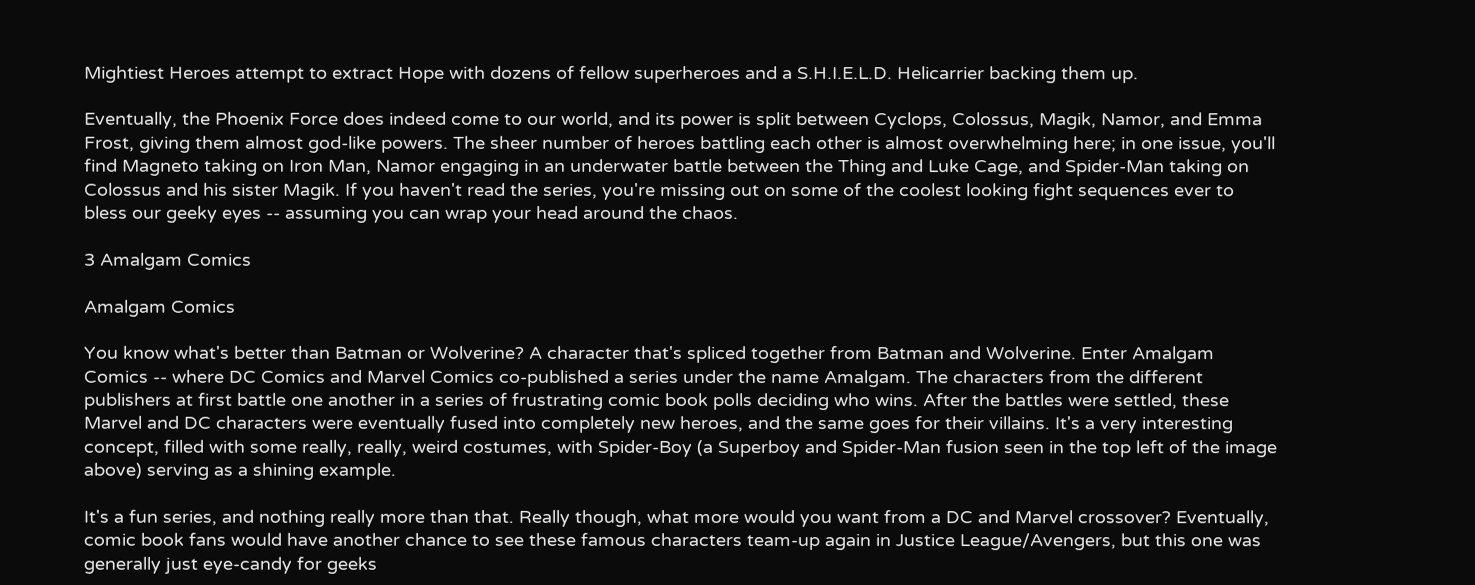Mightiest Heroes attempt to extract Hope with dozens of fellow superheroes and a S.H.I.E.L.D. Helicarrier backing them up.

Eventually, the Phoenix Force does indeed come to our world, and its power is split between Cyclops, Colossus, Magik, Namor, and Emma Frost, giving them almost god-like powers. The sheer number of heroes battling each other is almost overwhelming here; in one issue, you'll find Magneto taking on Iron Man, Namor engaging in an underwater battle between the Thing and Luke Cage, and Spider-Man taking on Colossus and his sister Magik. If you haven't read the series, you're missing out on some of the coolest looking fight sequences ever to bless our geeky eyes -- assuming you can wrap your head around the chaos.

3 Amalgam Comics

Amalgam Comics

You know what's better than Batman or Wolverine? A character that's spliced together from Batman and Wolverine. Enter Amalgam Comics -- where DC Comics and Marvel Comics co-published a series under the name Amalgam. The characters from the different publishers at first battle one another in a series of frustrating comic book polls deciding who wins. After the battles were settled, these Marvel and DC characters were eventually fused into completely new heroes, and the same goes for their villains. It's a very interesting concept, filled with some really, really, weird costumes, with Spider-Boy (a Superboy and Spider-Man fusion seen in the top left of the image above) serving as a shining example.

It's a fun series, and nothing really more than that. Really though, what more would you want from a DC and Marvel crossover? Eventually, comic book fans would have another chance to see these famous characters team-up again in Justice League/Avengers, but this one was generally just eye-candy for geeks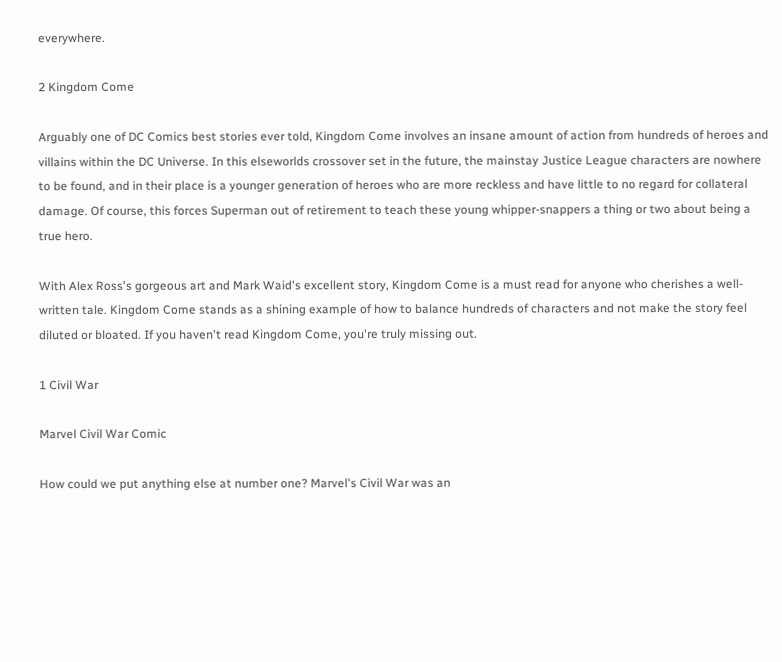everywhere.

2 Kingdom Come

Arguably one of DC Comics best stories ever told, Kingdom Come involves an insane amount of action from hundreds of heroes and villains within the DC Universe. In this elseworlds crossover set in the future, the mainstay Justice League characters are nowhere to be found, and in their place is a younger generation of heroes who are more reckless and have little to no regard for collateral damage. Of course, this forces Superman out of retirement to teach these young whipper-snappers a thing or two about being a true hero.

With Alex Ross's gorgeous art and Mark Waid's excellent story, Kingdom Come is a must read for anyone who cherishes a well-written tale. Kingdom Come stands as a shining example of how to balance hundreds of characters and not make the story feel diluted or bloated. If you haven't read Kingdom Come, you're truly missing out.

1 Civil War

Marvel Civil War Comic

How could we put anything else at number one? Marvel's Civil War was an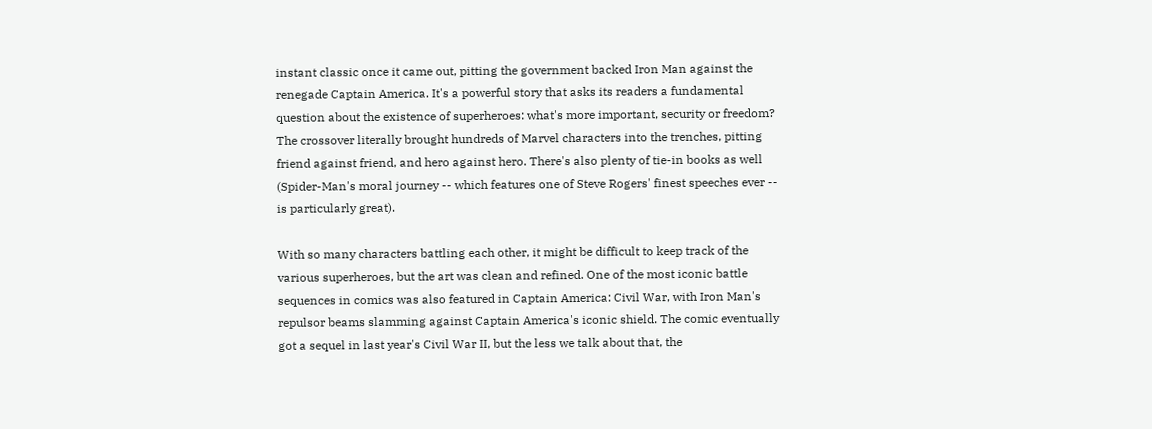instant classic once it came out, pitting the government backed Iron Man against the renegade Captain America. It's a powerful story that asks its readers a fundamental question about the existence of superheroes: what's more important, security or freedom? The crossover literally brought hundreds of Marvel characters into the trenches, pitting friend against friend, and hero against hero. There's also plenty of tie-in books as well (Spider-Man's moral journey -- which features one of Steve Rogers' finest speeches ever -- is particularly great).

With so many characters battling each other, it might be difficult to keep track of the various superheroes, but the art was clean and refined. One of the most iconic battle sequences in comics was also featured in Captain America: Civil War, with Iron Man's repulsor beams slamming against Captain America's iconic shield. The comic eventually got a sequel in last year's Civil War II, but the less we talk about that, the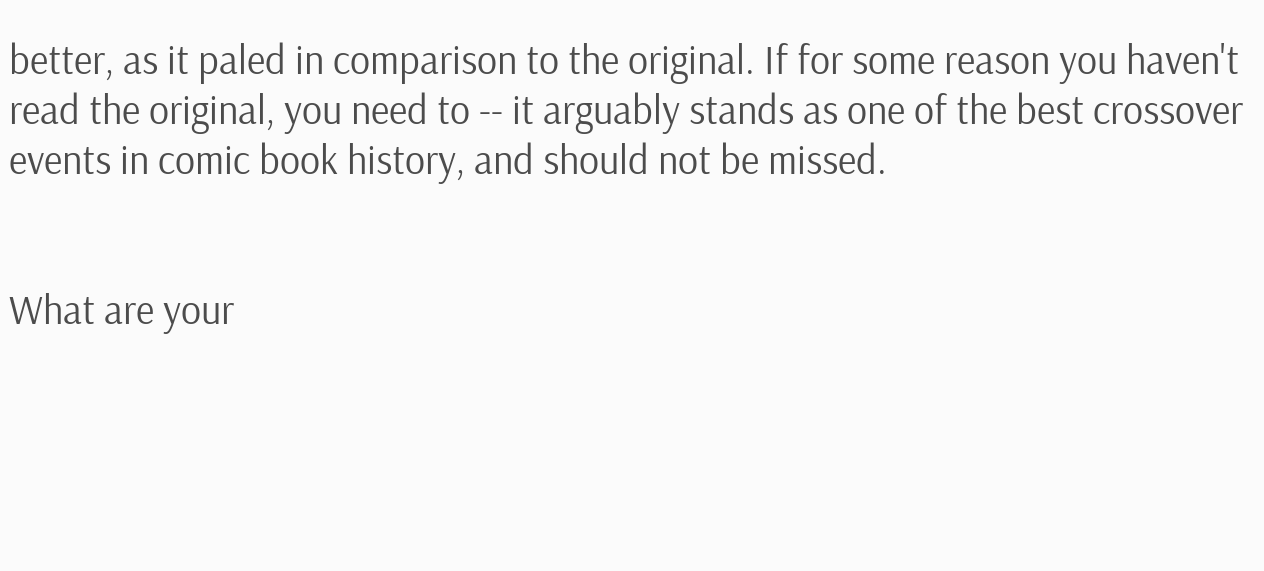better, as it paled in comparison to the original. If for some reason you haven't read the original, you need to -- it arguably stands as one of the best crossover events in comic book history, and should not be missed.


What are your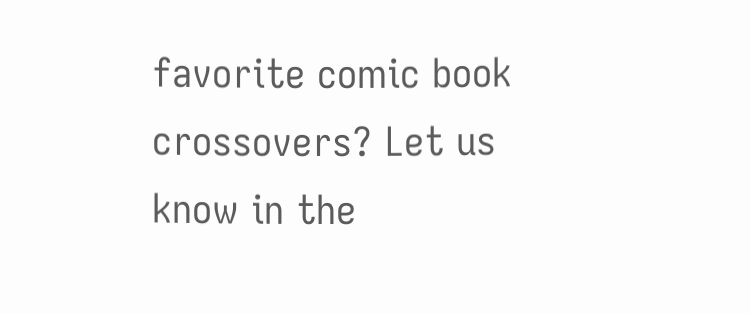favorite comic book crossovers? Let us know in the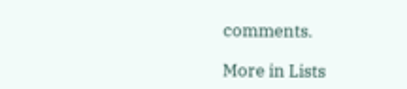comments.

More in Lists